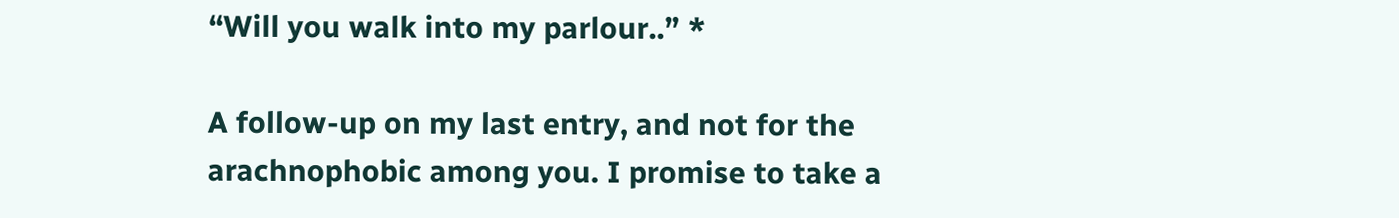“Will you walk into my parlour..” *

A follow-up on my last entry, and not for the arachnophobic among you. I promise to take a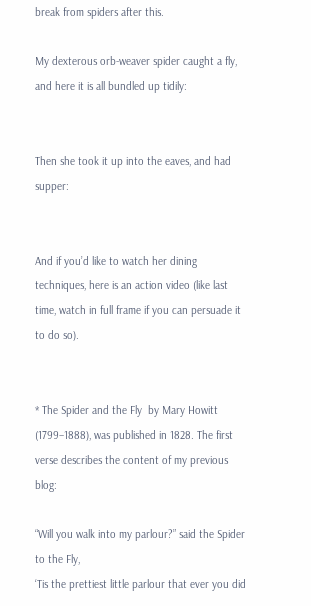break from spiders after this.

My dexterous orb-weaver spider caught a fly, and here it is all bundled up tidily:


Then she took it up into the eaves, and had supper:


And if you’d like to watch her dining techniques, here is an action video (like last time, watch in full frame if you can persuade it to do so).


* The Spider and the Fly  by Mary Howitt (1799–1888), was published in 1828. The first verse describes the content of my previous blog:

“Will you walk into my parlour?” said the Spider to the Fly,
‘Tis the prettiest little parlour that ever you did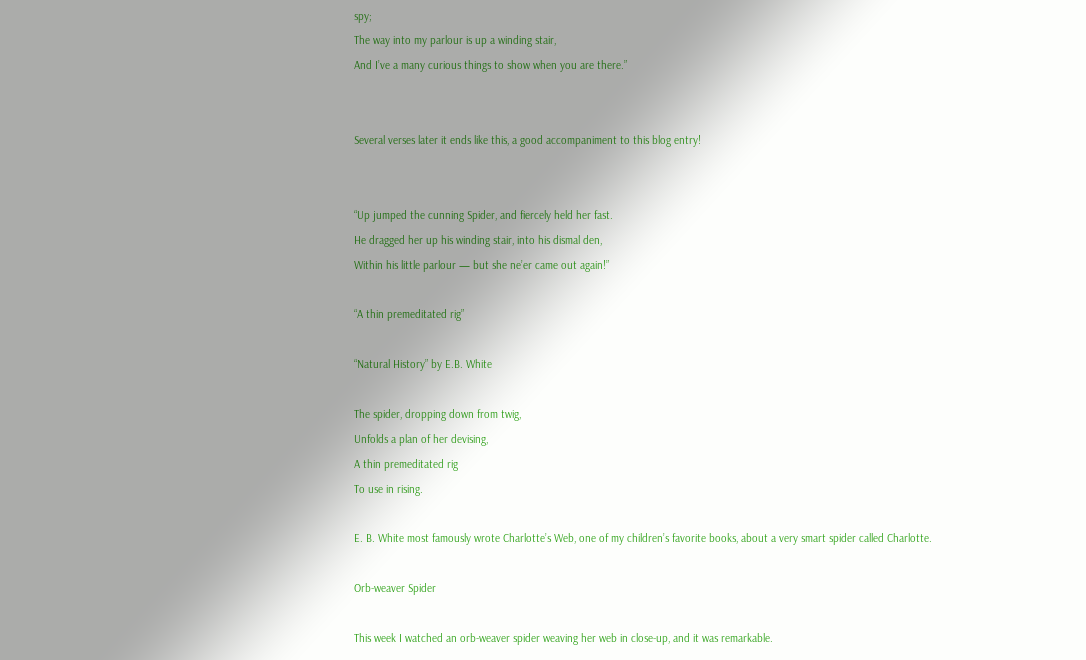spy;
The way into my parlour is up a winding stair,
And I’ve a many curious things to show when you are there.”


Several verses later it ends like this, a good accompaniment to this blog entry!


“Up jumped the cunning Spider, and fiercely held her fast.
He dragged her up his winding stair, into his dismal den,
Within his little parlour — but she ne’er came out again!”

“A thin premeditated rig”

“Natural History” by E.B. White

The spider, dropping down from twig,
Unfolds a plan of her devising,
A thin premeditated rig
To use in rising.

E. B. White most famously wrote Charlotte’s Web, one of my children’s favorite books, about a very smart spider called Charlotte.

Orb-weaver Spider

This week I watched an orb-weaver spider weaving her web in close-up, and it was remarkable.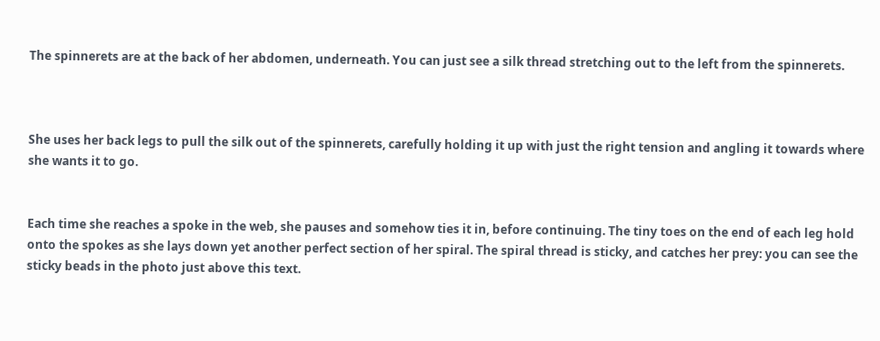The spinnerets are at the back of her abdomen, underneath. You can just see a silk thread stretching out to the left from the spinnerets.



She uses her back legs to pull the silk out of the spinnerets, carefully holding it up with just the right tension and angling it towards where she wants it to go.


Each time she reaches a spoke in the web, she pauses and somehow ties it in, before continuing. The tiny toes on the end of each leg hold onto the spokes as she lays down yet another perfect section of her spiral. The spiral thread is sticky, and catches her prey: you can see the sticky beads in the photo just above this text.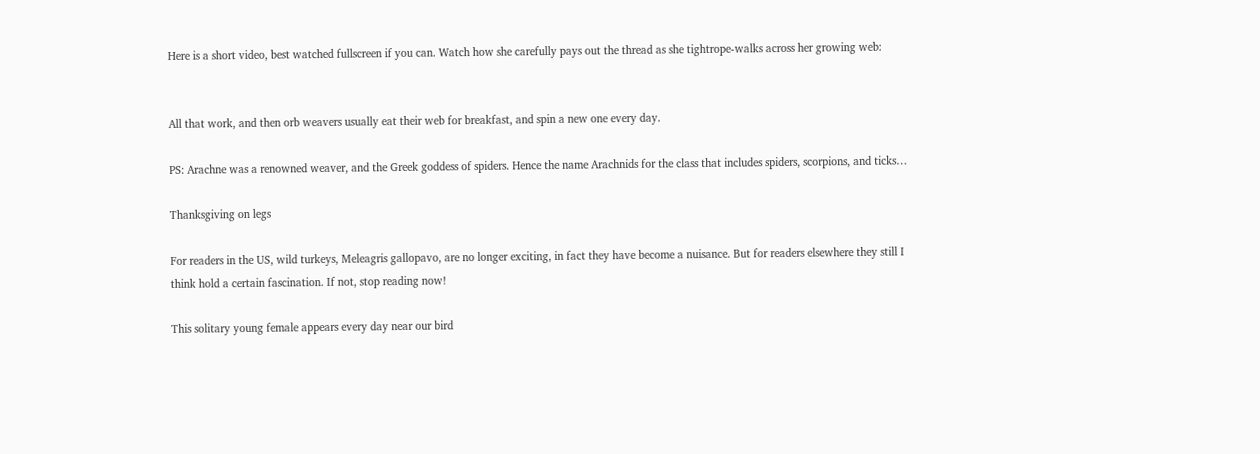Here is a short video, best watched fullscreen if you can. Watch how she carefully pays out the thread as she tightrope-walks across her growing web:


All that work, and then orb weavers usually eat their web for breakfast, and spin a new one every day.

PS: Arachne was a renowned weaver, and the Greek goddess of spiders. Hence the name Arachnids for the class that includes spiders, scorpions, and ticks…

Thanksgiving on legs

For readers in the US, wild turkeys, Meleagris gallopavo, are no longer exciting, in fact they have become a nuisance. But for readers elsewhere they still I think hold a certain fascination. If not, stop reading now!

This solitary young female appears every day near our bird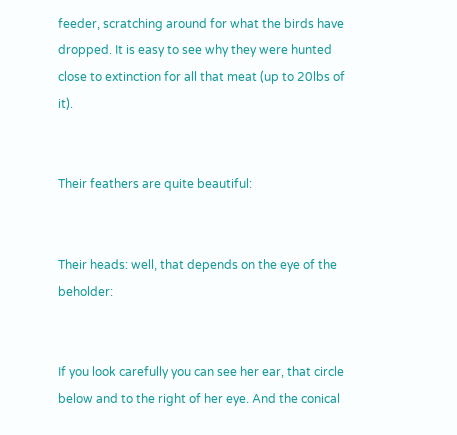feeder, scratching around for what the birds have dropped. It is easy to see why they were hunted close to extinction for all that meat (up to 20lbs of it).


Their feathers are quite beautiful:


Their heads: well, that depends on the eye of the beholder:


If you look carefully you can see her ear, that circle below and to the right of her eye. And the conical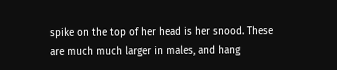spike on the top of her head is her snood. These are much much larger in males, and hang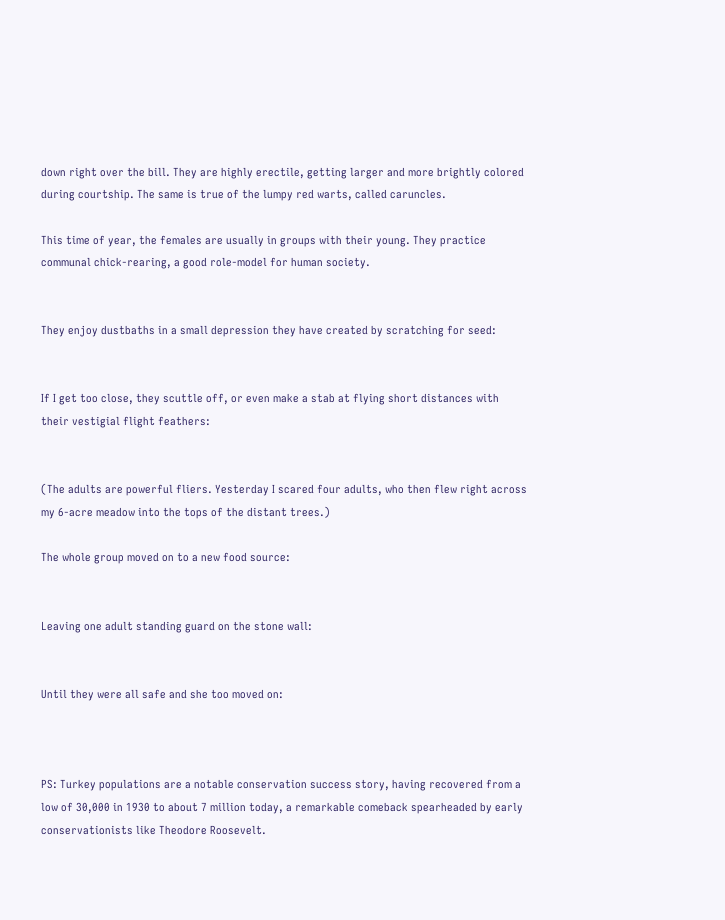down right over the bill. They are highly erectile, getting larger and more brightly colored during courtship. The same is true of the lumpy red warts, called caruncles.

This time of year, the females are usually in groups with their young. They practice communal chick-rearing, a good role-model for human society.


They enjoy dustbaths in a small depression they have created by scratching for seed:


If I get too close, they scuttle off, or even make a stab at flying short distances with their vestigial flight feathers:


(The adults are powerful fliers. Yesterday I scared four adults, who then flew right across my 6-acre meadow into the tops of the distant trees.)

The whole group moved on to a new food source:


Leaving one adult standing guard on the stone wall:


Until they were all safe and she too moved on:



PS: Turkey populations are a notable conservation success story, having recovered from a low of 30,000 in 1930 to about 7 million today, a remarkable comeback spearheaded by early conservationists like Theodore Roosevelt.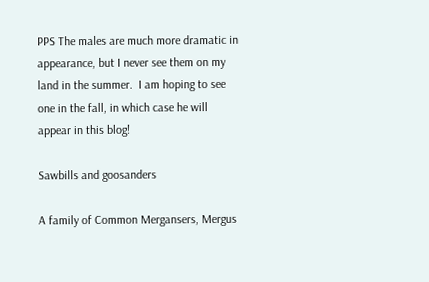PPS The males are much more dramatic in appearance, but I never see them on my land in the summer.  I am hoping to see one in the fall, in which case he will appear in this blog!

Sawbills and goosanders

A family of Common Mergansers, Mergus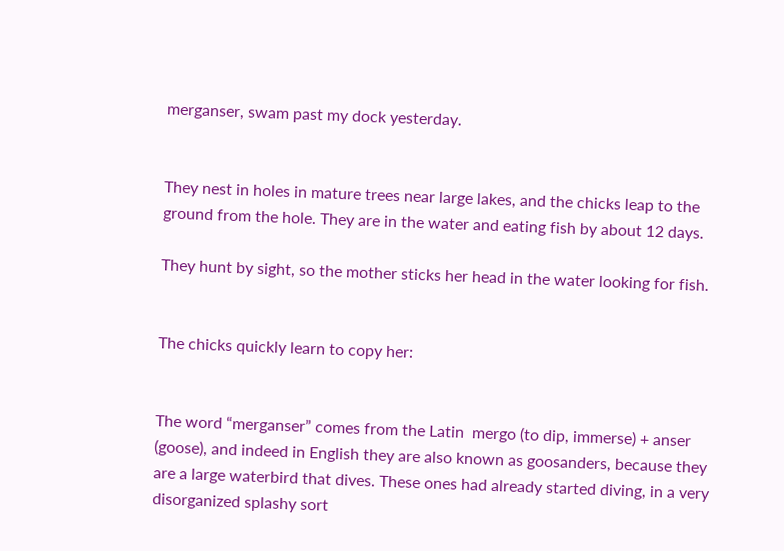merganser, swam past my dock yesterday.


They nest in holes in mature trees near large lakes, and the chicks leap to the ground from the hole. They are in the water and eating fish by about 12 days.

They hunt by sight, so the mother sticks her head in the water looking for fish.


The chicks quickly learn to copy her:


The word “merganser” comes from the Latin  mergo (to dip, immerse) + anser (goose), and indeed in English they are also known as goosanders, because they are a large waterbird that dives. These ones had already started diving, in a very disorganized splashy sort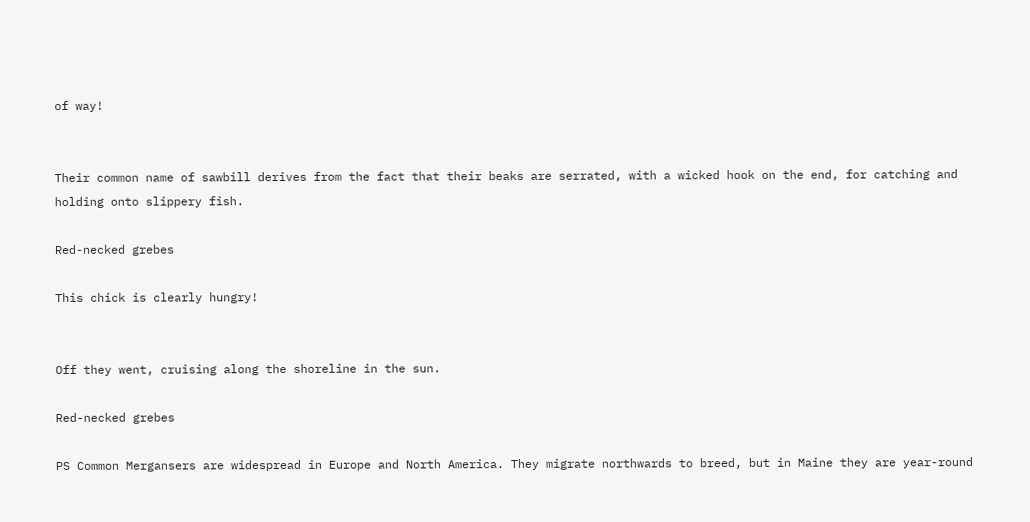of way!


Their common name of sawbill derives from the fact that their beaks are serrated, with a wicked hook on the end, for catching and holding onto slippery fish.

Red-necked grebes

This chick is clearly hungry!


Off they went, cruising along the shoreline in the sun.

Red-necked grebes

PS Common Mergansers are widespread in Europe and North America. They migrate northwards to breed, but in Maine they are year-round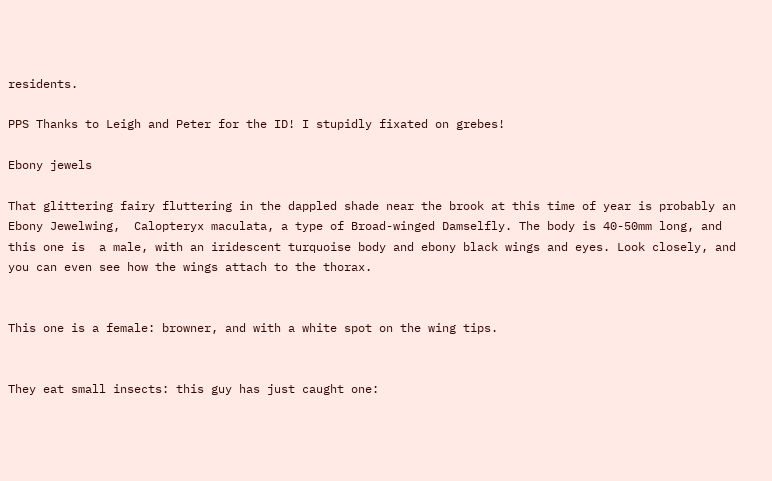residents.

PPS Thanks to Leigh and Peter for the ID! I stupidly fixated on grebes!

Ebony jewels

That glittering fairy fluttering in the dappled shade near the brook at this time of year is probably an Ebony Jewelwing,  Calopteryx maculata, a type of Broad-winged Damselfly. The body is 40-50mm long, and this one is  a male, with an iridescent turquoise body and ebony black wings and eyes. Look closely, and you can even see how the wings attach to the thorax.


This one is a female: browner, and with a white spot on the wing tips.


They eat small insects: this guy has just caught one: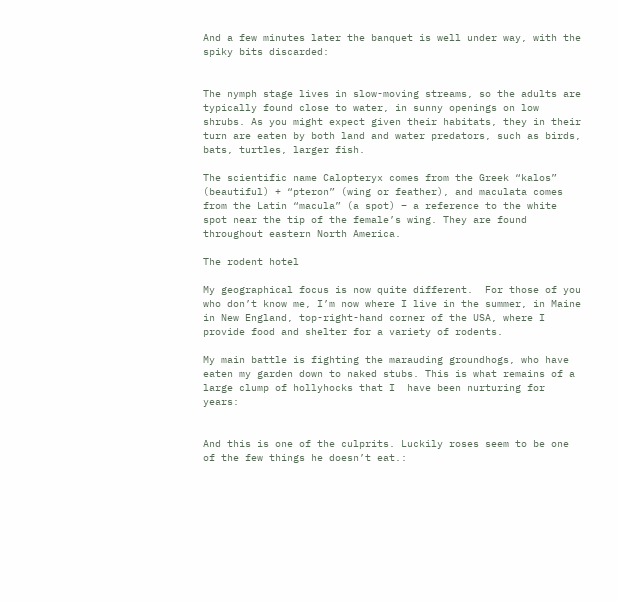And a few minutes later the banquet is well under way, with the spiky bits discarded:


The nymph stage lives in slow-moving streams, so the adults are typically found close to water, in sunny openings on low shrubs. As you might expect given their habitats, they in their turn are eaten by both land and water predators, such as birds, bats, turtles, larger fish.

The scientific name Calopteryx comes from the Greek “kalos” (beautiful) + “pteron” (wing or feather), and maculata comes from the Latin “macula” (a spot) – a reference to the white spot near the tip of the female’s wing. They are found throughout eastern North America.

The rodent hotel

My geographical focus is now quite different.  For those of you who don’t know me, I’m now where I live in the summer, in Maine in New England, top-right-hand corner of the USA, where I provide food and shelter for a variety of rodents.

My main battle is fighting the marauding groundhogs, who have eaten my garden down to naked stubs. This is what remains of a large clump of hollyhocks that I  have been nurturing for years:


And this is one of the culprits. Luckily roses seem to be one of the few things he doesn’t eat.: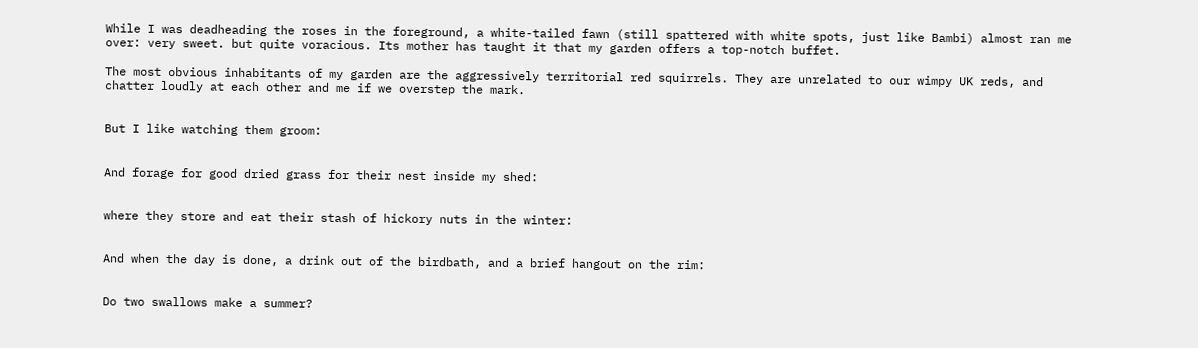While I was deadheading the roses in the foreground, a white-tailed fawn (still spattered with white spots, just like Bambi) almost ran me over: very sweet. but quite voracious. Its mother has taught it that my garden offers a top-notch buffet.

The most obvious inhabitants of my garden are the aggressively territorial red squirrels. They are unrelated to our wimpy UK reds, and chatter loudly at each other and me if we overstep the mark.


But I like watching them groom:


And forage for good dried grass for their nest inside my shed:


where they store and eat their stash of hickory nuts in the winter:


And when the day is done, a drink out of the birdbath, and a brief hangout on the rim:


Do two swallows make a summer?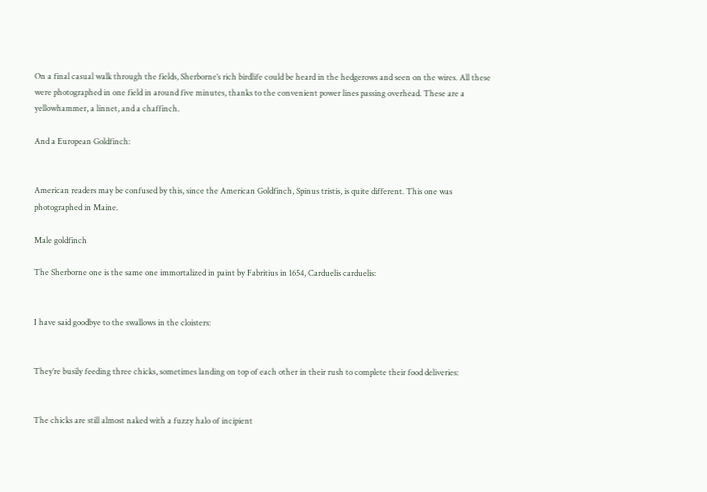On a final casual walk through the fields, Sherborne’s rich birdlife could be heard in the hedgerows and seen on the wires. All these were photographed in one field in around five minutes, thanks to the convenient power lines passing overhead. These are a yellowhammer, a linnet, and a chaffinch.

And a European Goldfinch:


American readers may be confused by this, since the American Goldfinch, Spinus tristis, is quite different. This one was photographed in Maine.

Male goldfinch

The Sherborne one is the same one immortalized in paint by Fabritius in 1654, Carduelis carduelis:


I have said goodbye to the swallows in the cloisters:


They’re busily feeding three chicks, sometimes landing on top of each other in their rush to complete their food deliveries:


The chicks are still almost naked with a fuzzy halo of incipient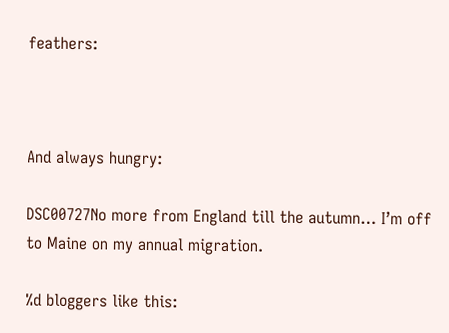feathers:



And always hungry:

DSC00727No more from England till the autumn… I’m off to Maine on my annual migration.

%d bloggers like this: